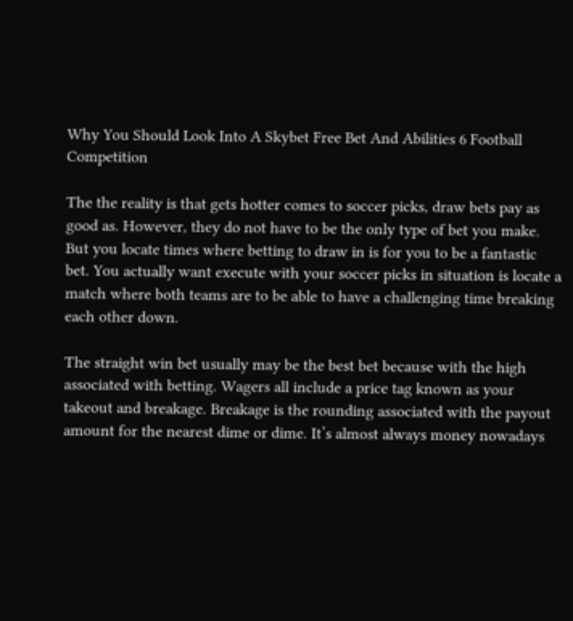Why You Should Look Into A Skybet Free Bet And Abilities 6 Football Competition

The the reality is that gets hotter comes to soccer picks, draw bets pay as good as. However, they do not have to be the only type of bet you make. But you locate times where betting to draw in is for you to be a fantastic bet. You actually want execute with your soccer picks in situation is locate a match where both teams are to be able to have a challenging time breaking each other down.

The straight win bet usually may be the best bet because with the high associated with betting. Wagers all include a price tag known as your takeout and breakage. Breakage is the rounding associated with the payout amount for the nearest dime or dime. It’s almost always money nowadays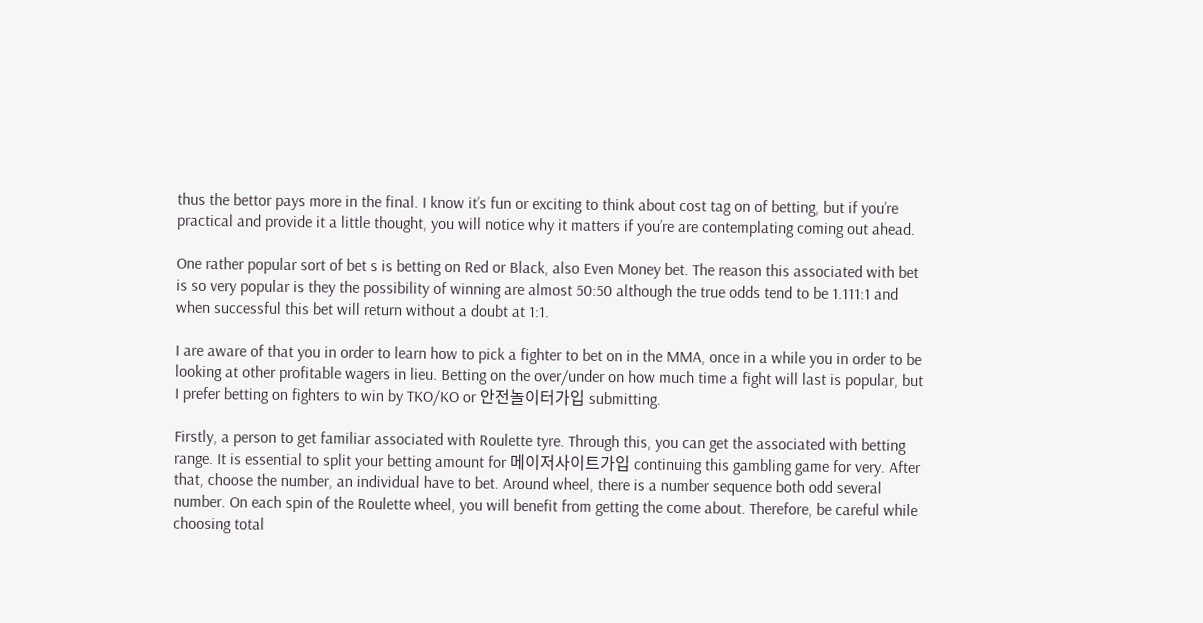thus the bettor pays more in the final. I know it’s fun or exciting to think about cost tag on of betting, but if you’re practical and provide it a little thought, you will notice why it matters if you’re are contemplating coming out ahead.

One rather popular sort of bet s is betting on Red or Black, also Even Money bet. The reason this associated with bet is so very popular is they the possibility of winning are almost 50:50 although the true odds tend to be 1.111:1 and when successful this bet will return without a doubt at 1:1.

I are aware of that you in order to learn how to pick a fighter to bet on in the MMA, once in a while you in order to be looking at other profitable wagers in lieu. Betting on the over/under on how much time a fight will last is popular, but I prefer betting on fighters to win by TKO/KO or 안전놀이터가입 submitting.

Firstly, a person to get familiar associated with Roulette tyre. Through this, you can get the associated with betting range. It is essential to split your betting amount for 메이저사이트가입 continuing this gambling game for very. After that, choose the number, an individual have to bet. Around wheel, there is a number sequence both odd several number. On each spin of the Roulette wheel, you will benefit from getting the come about. Therefore, be careful while choosing total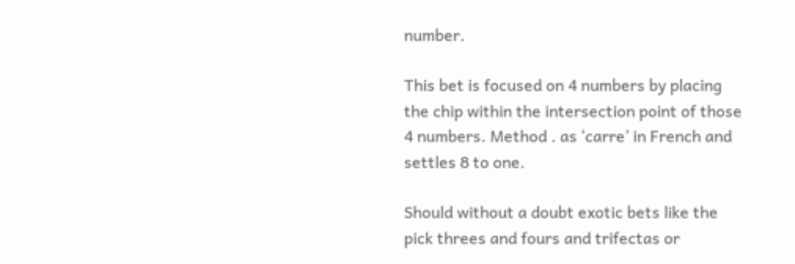number.

This bet is focused on 4 numbers by placing the chip within the intersection point of those 4 numbers. Method . as ‘carre’ in French and settles 8 to one.

Should without a doubt exotic bets like the pick threes and fours and trifectas or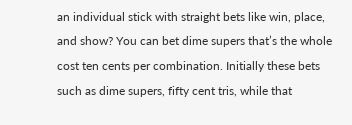an individual stick with straight bets like win, place, and show? You can bet dime supers that’s the whole cost ten cents per combination. Initially these bets such as dime supers, fifty cent tris, while that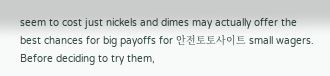seem to cost just nickels and dimes may actually offer the best chances for big payoffs for 안전토토사이트 small wagers. Before deciding to try them,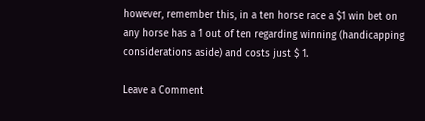however, remember this, in a ten horse race a $1 win bet on any horse has a 1 out of ten regarding winning (handicapping considerations aside) and costs just $ 1.

Leave a Comment